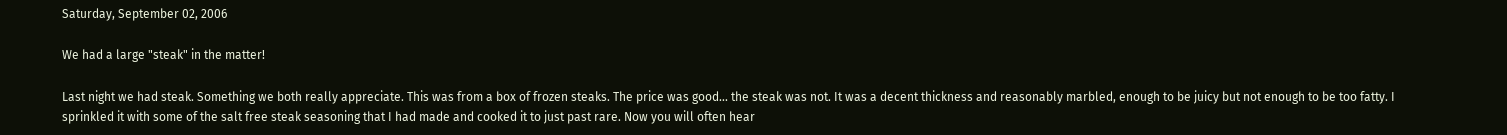Saturday, September 02, 2006

We had a large "steak" in the matter!

Last night we had steak. Something we both really appreciate. This was from a box of frozen steaks. The price was good... the steak was not. It was a decent thickness and reasonably marbled, enough to be juicy but not enough to be too fatty. I sprinkled it with some of the salt free steak seasoning that I had made and cooked it to just past rare. Now you will often hear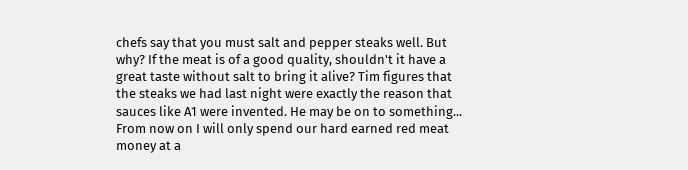chefs say that you must salt and pepper steaks well. But why? If the meat is of a good quality, shouldn't it have a great taste without salt to bring it alive? Tim figures that the steaks we had last night were exactly the reason that sauces like A1 were invented. He may be on to something... From now on I will only spend our hard earned red meat money at a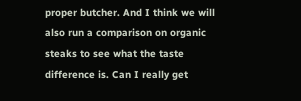proper butcher. And I think we will also run a comparison on organic steaks to see what the taste difference is. Can I really get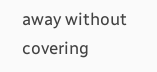away without covering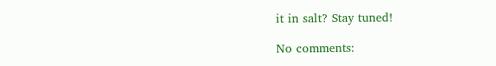it in salt? Stay tuned!

No comments: